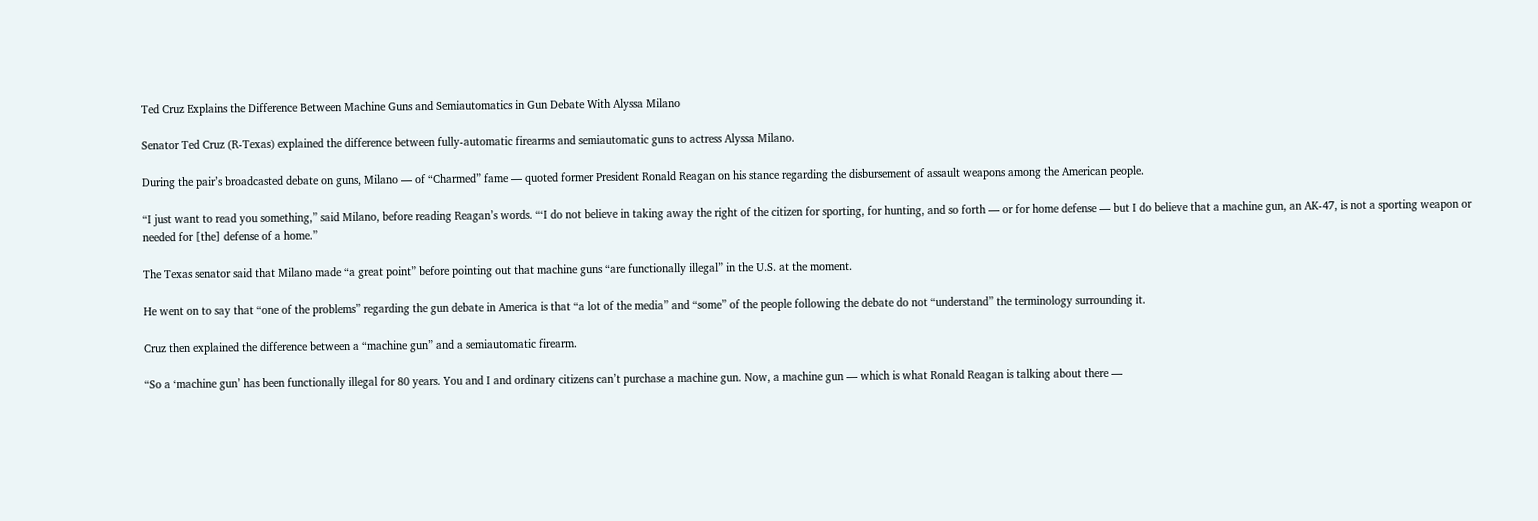Ted Cruz Explains the Difference Between Machine Guns and Semiautomatics in Gun Debate With Alyssa Milano

Senator Ted Cruz (R-Texas) explained the difference between fully-automatic firearms and semiautomatic guns to actress Alyssa Milano.

During the pair’s broadcasted debate on guns, Milano — of “Charmed” fame — quoted former President Ronald Reagan on his stance regarding the disbursement of assault weapons among the American people.

“I just want to read you something,” said Milano, before reading Reagan’s words. “‘I do not believe in taking away the right of the citizen for sporting, for hunting, and so forth — or for home defense — but I do believe that a machine gun, an AK-47, is not a sporting weapon or needed for [the] defense of a home.”

The Texas senator said that Milano made “a great point” before pointing out that machine guns “are functionally illegal” in the U.S. at the moment.

He went on to say that “one of the problems” regarding the gun debate in America is that “a lot of the media” and “some” of the people following the debate do not “understand” the terminology surrounding it.

Cruz then explained the difference between a “machine gun” and a semiautomatic firearm.

“So a ‘machine gun’ has been functionally illegal for 80 years. You and I and ordinary citizens can’t purchase a machine gun. Now, a machine gun — which is what Ronald Reagan is talking about there —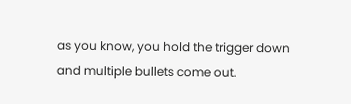as you know, you hold the trigger down and multiple bullets come out.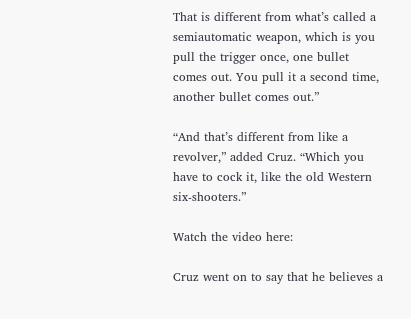That is different from what’s called a semiautomatic weapon, which is you pull the trigger once, one bullet comes out. You pull it a second time, another bullet comes out.”

“And that’s different from like a revolver,” added Cruz. “Which you have to cock it, like the old Western six-shooters.”

Watch the video here:

Cruz went on to say that he believes a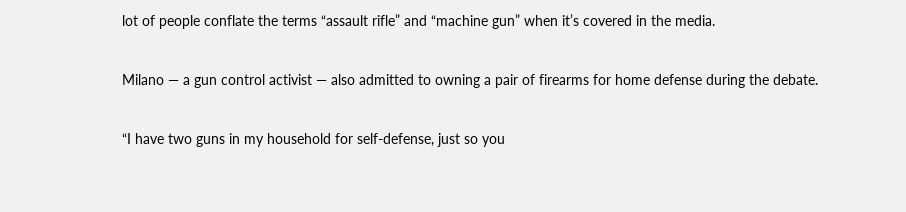lot of people conflate the terms “assault rifle” and “machine gun” when it’s covered in the media.

Milano — a gun control activist — also admitted to owning a pair of firearms for home defense during the debate.

“I have two guns in my household for self-defense, just so you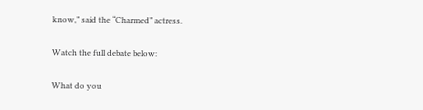know,” said the “Charmed” actress.

Watch the full debate below:

What do you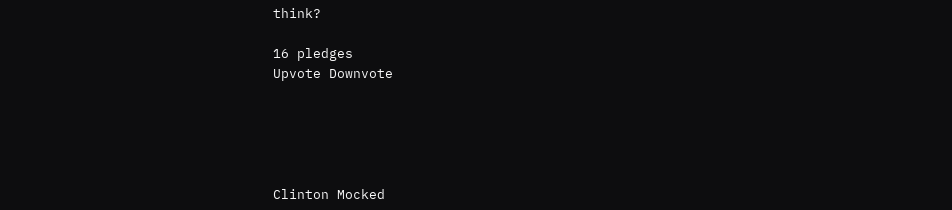think?

16 pledges
Upvote Downvote





Clinton Mocked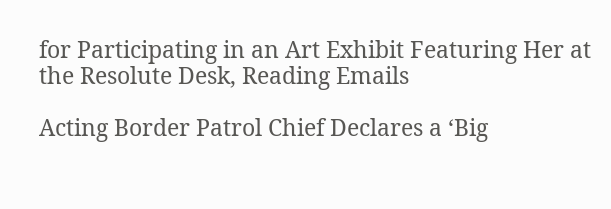for Participating in an Art Exhibit Featuring Her at the Resolute Desk, Reading Emails

Acting Border Patrol Chief Declares a ‘Big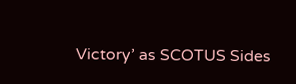Victory’ as SCOTUS Sides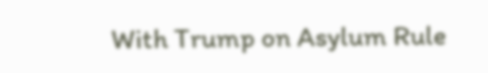With Trump on Asylum Rule